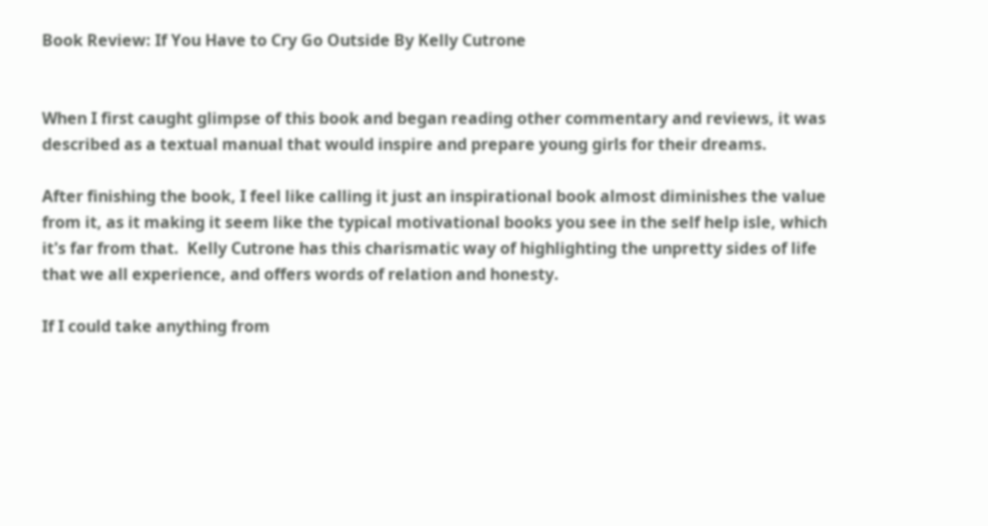Book Review: If You Have to Cry Go Outside By Kelly Cutrone


When I first caught glimpse of this book and began reading other commentary and reviews, it was described as a textual manual that would inspire and prepare young girls for their dreams.

After finishing the book, I feel like calling it just an inspirational book almost diminishes the value from it, as it making it seem like the typical motivational books you see in the self help isle, which it's far from that.  Kelly Cutrone has this charismatic way of highlighting the unpretty sides of life that we all experience, and offers words of relation and honesty.

If I could take anything from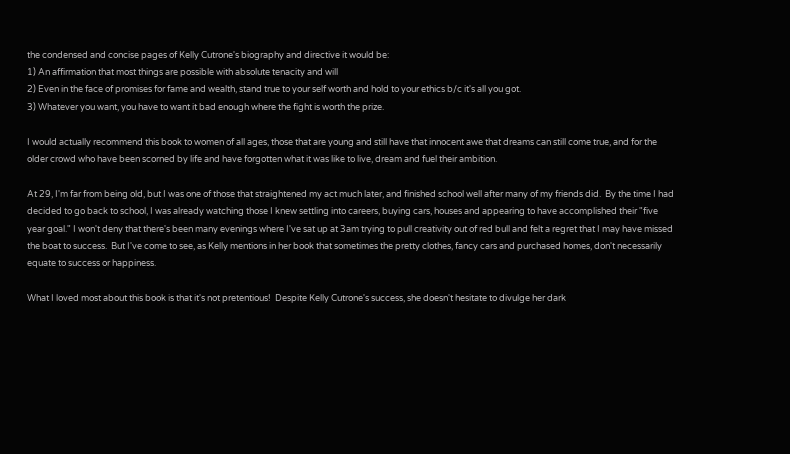the condensed and concise pages of Kelly Cutrone's biography and directive it would be:
1) An affirmation that most things are possible with absolute tenacity and will
2) Even in the face of promises for fame and wealth, stand true to your self worth and hold to your ethics b/c it's all you got.
3) Whatever you want, you have to want it bad enough where the fight is worth the prize.

I would actually recommend this book to women of all ages, those that are young and still have that innocent awe that dreams can still come true, and for the older crowd who have been scorned by life and have forgotten what it was like to live, dream and fuel their ambition.

At 29, I'm far from being old, but I was one of those that straightened my act much later, and finished school well after many of my friends did.  By the time I had decided to go back to school, I was already watching those I knew settling into careers, buying cars, houses and appearing to have accomplished their "five year goal." I won't deny that there's been many evenings where I've sat up at 3am trying to pull creativity out of red bull and felt a regret that I may have missed the boat to success.  But I've come to see, as Kelly mentions in her book that sometimes the pretty clothes, fancy cars and purchased homes, don't necessarily equate to success or happiness.

What I loved most about this book is that it's not pretentious!  Despite Kelly Cutrone's success, she doesn't hesitate to divulge her dark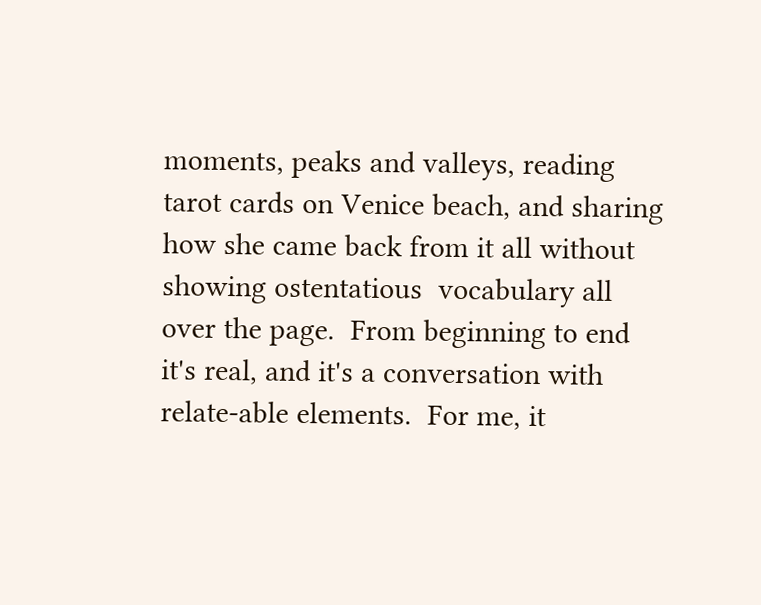moments, peaks and valleys, reading tarot cards on Venice beach, and sharing how she came back from it all without showing ostentatious  vocabulary all over the page.  From beginning to end it's real, and it's a conversation with relate-able elements.  For me, it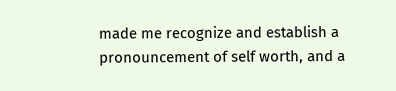made me recognize and establish a pronouncement of self worth, and a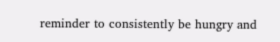reminder to consistently be hungry and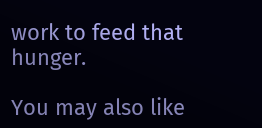work to feed that hunger.

You may also like